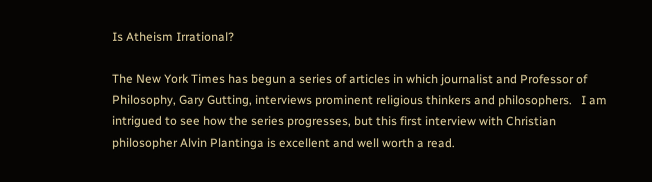Is Atheism Irrational?

The New York Times has begun a series of articles in which journalist and Professor of Philosophy, Gary Gutting, interviews prominent religious thinkers and philosophers.   I am intrigued to see how the series progresses, but this first interview with Christian philosopher Alvin Plantinga is excellent and well worth a read.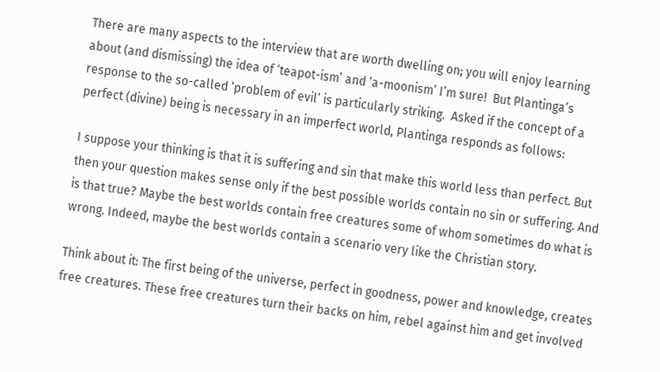There are many aspects to the interview that are worth dwelling on; you will enjoy learning about (and dismissing) the idea of ‘teapot-ism’ and ‘a-moonism’ I’m sure!  But Plantinga’s response to the so-called ‘problem of evil’ is particularly striking.  Asked if the concept of a perfect (divine) being is necessary in an imperfect world, Plantinga responds as follows:

I suppose your thinking is that it is suffering and sin that make this world less than perfect. But then your question makes sense only if the best possible worlds contain no sin or suffering. And is that true? Maybe the best worlds contain free creatures some of whom sometimes do what is wrong. Indeed, maybe the best worlds contain a scenario very like the Christian story.

Think about it: The first being of the universe, perfect in goodness, power and knowledge, creates free creatures. These free creatures turn their backs on him, rebel against him and get involved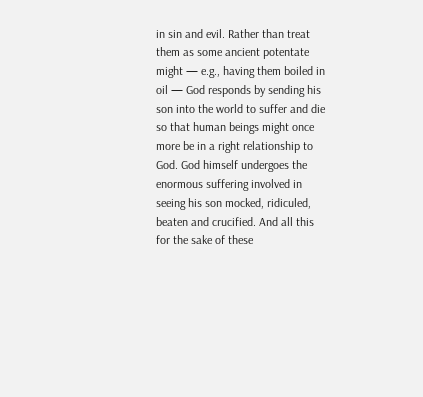in sin and evil. Rather than treat them as some ancient potentate might — e.g., having them boiled in oil — God responds by sending his son into the world to suffer and die so that human beings might once more be in a right relationship to God. God himself undergoes the enormous suffering involved in seeing his son mocked, ridiculed, beaten and crucified. And all this for the sake of these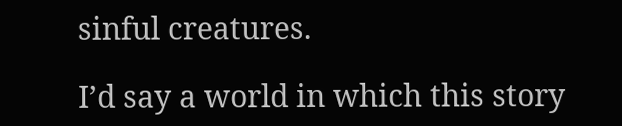sinful creatures.

I’d say a world in which this story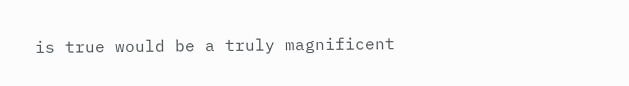is true would be a truly magnificent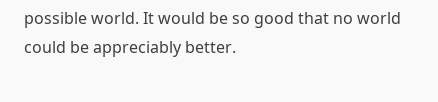possible world. It would be so good that no world could be appreciably better.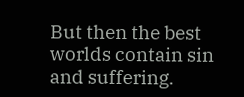But then the best worlds contain sin and suffering.